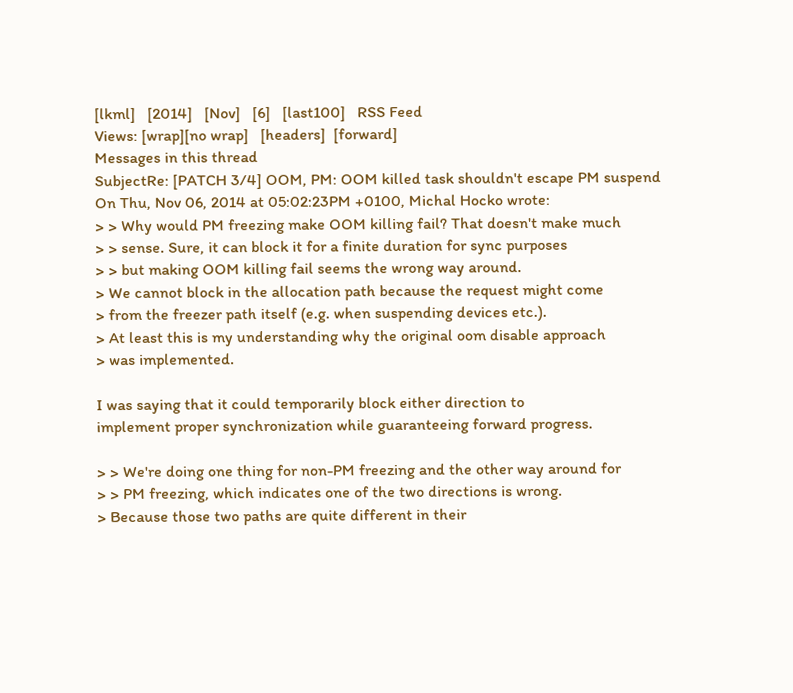[lkml]   [2014]   [Nov]   [6]   [last100]   RSS Feed
Views: [wrap][no wrap]   [headers]  [forward]
Messages in this thread
SubjectRe: [PATCH 3/4] OOM, PM: OOM killed task shouldn't escape PM suspend
On Thu, Nov 06, 2014 at 05:02:23PM +0100, Michal Hocko wrote:
> > Why would PM freezing make OOM killing fail? That doesn't make much
> > sense. Sure, it can block it for a finite duration for sync purposes
> > but making OOM killing fail seems the wrong way around.
> We cannot block in the allocation path because the request might come
> from the freezer path itself (e.g. when suspending devices etc.).
> At least this is my understanding why the original oom disable approach
> was implemented.

I was saying that it could temporarily block either direction to
implement proper synchronization while guaranteeing forward progress.

> > We're doing one thing for non-PM freezing and the other way around for
> > PM freezing, which indicates one of the two directions is wrong.
> Because those two paths are quite different in their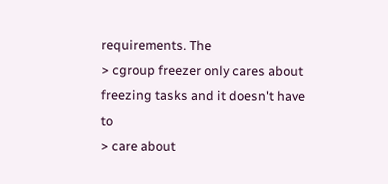requirements. The
> cgroup freezer only cares about freezing tasks and it doesn't have to
> care about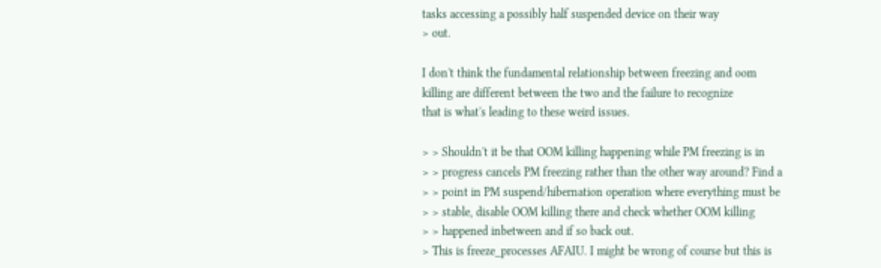tasks accessing a possibly half suspended device on their way
> out.

I don't think the fundamental relationship between freezing and oom
killing are different between the two and the failure to recognize
that is what's leading to these weird issues.

> > Shouldn't it be that OOM killing happening while PM freezing is in
> > progress cancels PM freezing rather than the other way around? Find a
> > point in PM suspend/hibernation operation where everything must be
> > stable, disable OOM killing there and check whether OOM killing
> > happened inbetween and if so back out.
> This is freeze_processes AFAIU. I might be wrong of course but this is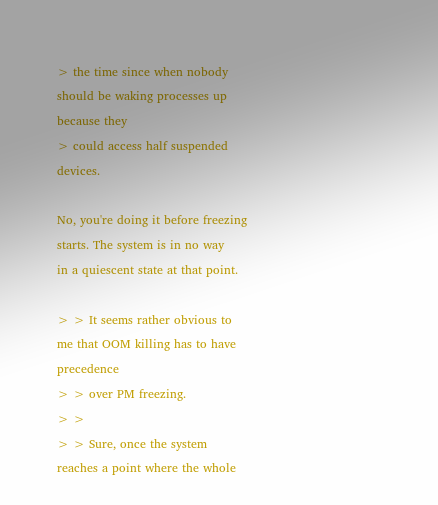> the time since when nobody should be waking processes up because they
> could access half suspended devices.

No, you're doing it before freezing starts. The system is in no way
in a quiescent state at that point.

> > It seems rather obvious to me that OOM killing has to have precedence
> > over PM freezing.
> >
> > Sure, once the system reaches a point where the whole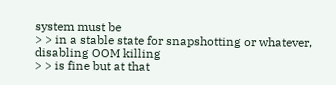system must be
> > in a stable state for snapshotting or whatever, disabling OOM killing
> > is fine but at that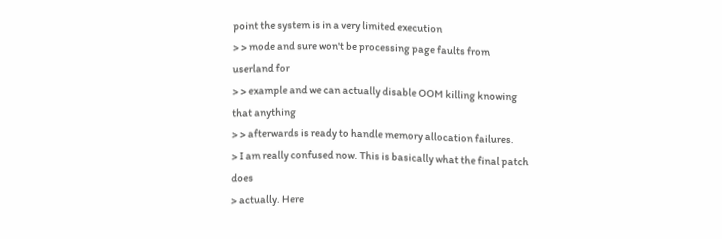point the system is in a very limited execution
> > mode and sure won't be processing page faults from userland for
> > example and we can actually disable OOM killing knowing that anything
> > afterwards is ready to handle memory allocation failures.
> I am really confused now. This is basically what the final patch does
> actually. Here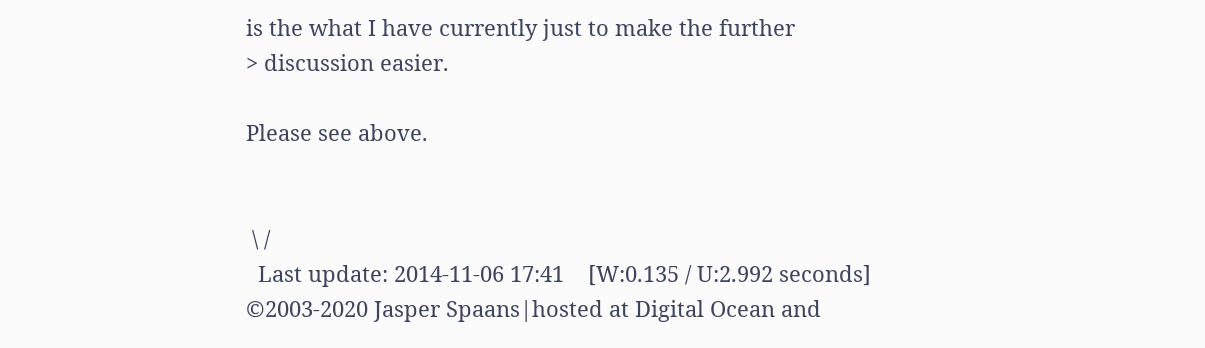is the what I have currently just to make the further
> discussion easier.

Please see above.


 \ /
  Last update: 2014-11-06 17:41    [W:0.135 / U:2.992 seconds]
©2003-2020 Jasper Spaans|hosted at Digital Ocean and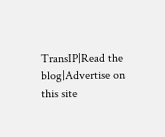TransIP|Read the blog|Advertise on this site